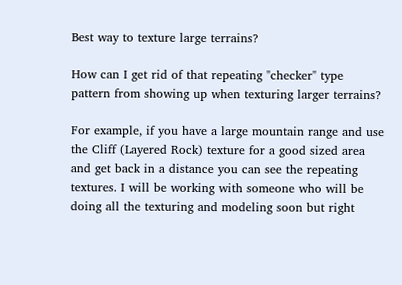Best way to texture large terrains?

How can I get rid of that repeating "checker" type pattern from showing up when texturing larger terrains?

For example, if you have a large mountain range and use the Cliff (Layered Rock) texture for a good sized area and get back in a distance you can see the repeating textures. I will be working with someone who will be doing all the texturing and modeling soon but right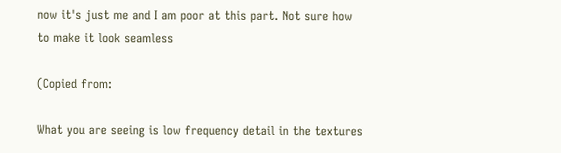now it's just me and I am poor at this part. Not sure how to make it look seamless

(Copied from:

What you are seeing is low frequency detail in the textures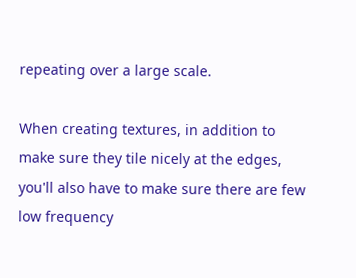repeating over a large scale.

When creating textures, in addition to make sure they tile nicely at the edges, you'll also have to make sure there are few low frequency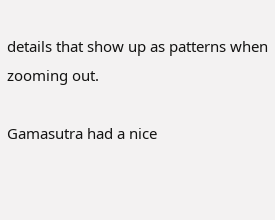details that show up as patterns when zooming out.

Gamasutra had a nice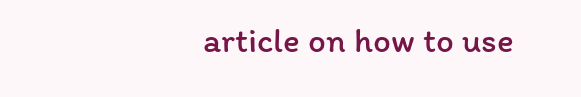article on how to use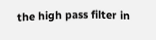the high pass filter in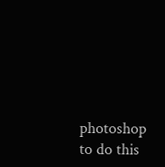photoshop to do this